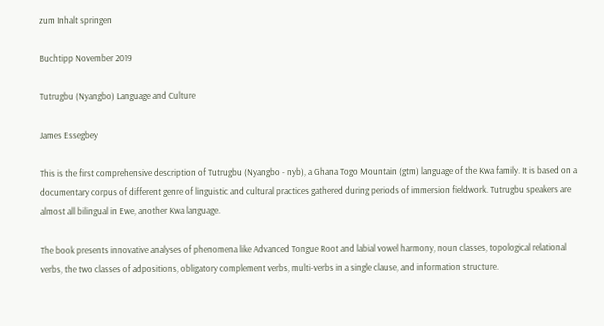zum Inhalt springen

Buchtipp November 2019

Tutrugbu (Nyangbo) Language and Culture

James Essegbey

This is the first comprehensive description of Tutrugbu (Nyangbo - nyb), a Ghana Togo Mountain (gtm) language of the Kwa family. It is based on a documentary corpus of different genre of linguistic and cultural practices gathered during periods of immersion fieldwork. Tutrugbu speakers are almost all bilingual in Ewe, another Kwa language.

The book presents innovative analyses of phenomena like Advanced Tongue Root and labial vowel harmony, noun classes, topological relational verbs, the two classes of adpositions, obligatory complement verbs, multi-verbs in a single clause, and information structure.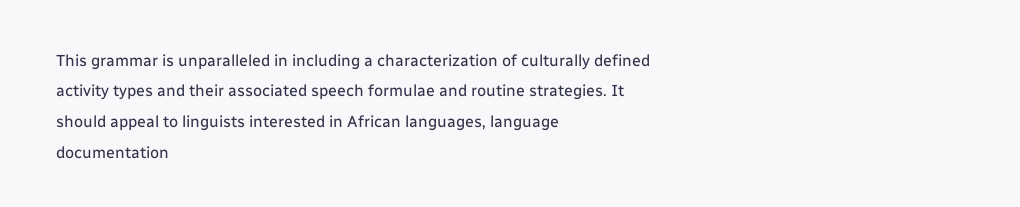This grammar is unparalleled in including a characterization of culturally defined activity types and their associated speech formulae and routine strategies. It should appeal to linguists interested in African languages, language documentation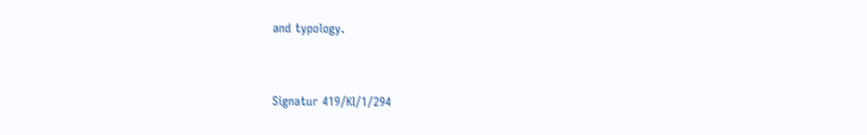and typology.


Signatur 419/KI/1/294